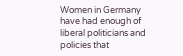Women in Germany have had enough of liberal politicians and policies that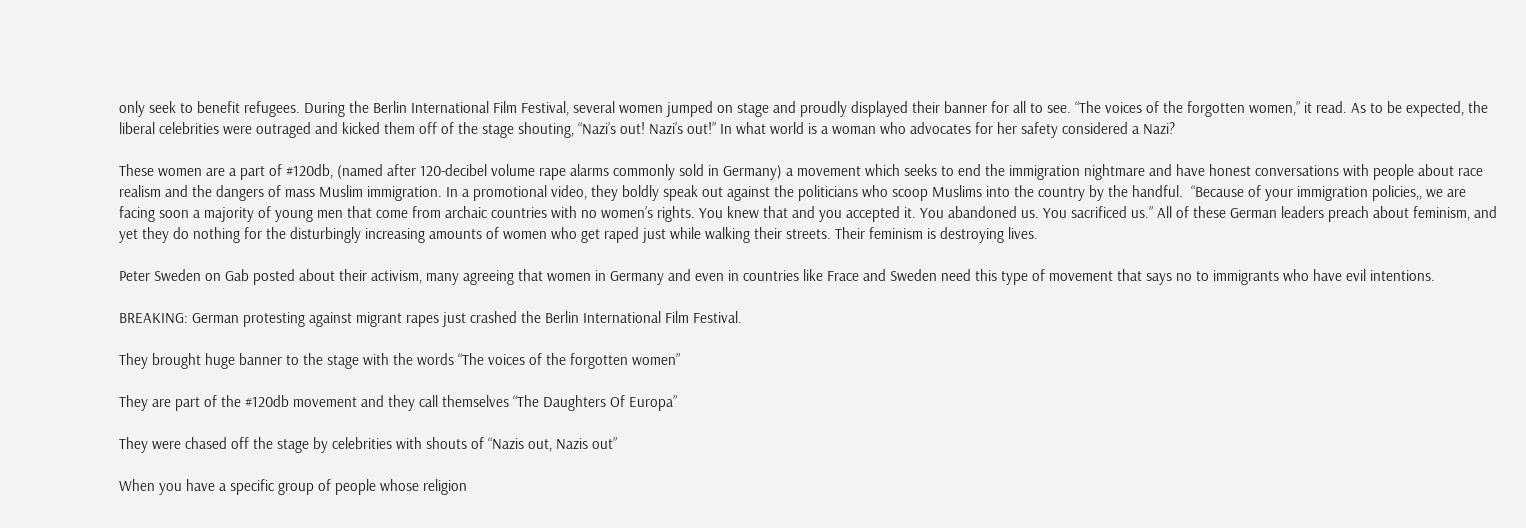only seek to benefit refugees. During the Berlin International Film Festival, several women jumped on stage and proudly displayed their banner for all to see. “The voices of the forgotten women,” it read. As to be expected, the liberal celebrities were outraged and kicked them off of the stage shouting, “Nazi’s out! Nazi’s out!” In what world is a woman who advocates for her safety considered a Nazi?

These women are a part of #120db, (named after 120-decibel volume rape alarms commonly sold in Germany) a movement which seeks to end the immigration nightmare and have honest conversations with people about race realism and the dangers of mass Muslim immigration. In a promotional video, they boldly speak out against the politicians who scoop Muslims into the country by the handful.  “Because of your immigration policies,, we are facing soon a majority of young men that come from archaic countries with no women’s rights. You knew that and you accepted it. You abandoned us. You sacrificed us.” All of these German leaders preach about feminism, and yet they do nothing for the disturbingly increasing amounts of women who get raped just while walking their streets. Their feminism is destroying lives.

Peter Sweden on Gab posted about their activism, many agreeing that women in Germany and even in countries like Frace and Sweden need this type of movement that says no to immigrants who have evil intentions.

BREAKING: German protesting against migrant rapes just crashed the Berlin International Film Festival.

They brought huge banner to the stage with the words “The voices of the forgotten women”

They are part of the #120db movement and they call themselves “The Daughters Of Europa”

They were chased off the stage by celebrities with shouts of “Nazis out, Nazis out”

When you have a specific group of people whose religion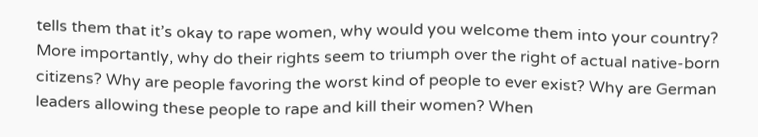tells them that it’s okay to rape women, why would you welcome them into your country? More importantly, why do their rights seem to triumph over the right of actual native-born citizens? Why are people favoring the worst kind of people to ever exist? Why are German leaders allowing these people to rape and kill their women? When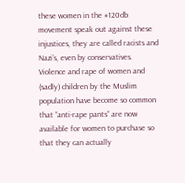these women in the #120db movement speak out against these injustices, they are called racists and Nazi’s, even by conservatives. Violence and rape of women and (sadly) children by the Muslim population have become so common that “anti-rape pants” are now available for women to purchase so that they can actually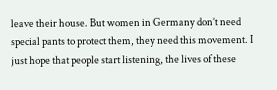leave their house. But women in Germany don’t need special pants to protect them, they need this movement. I just hope that people start listening, the lives of these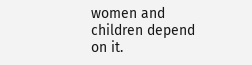women and children depend on it.